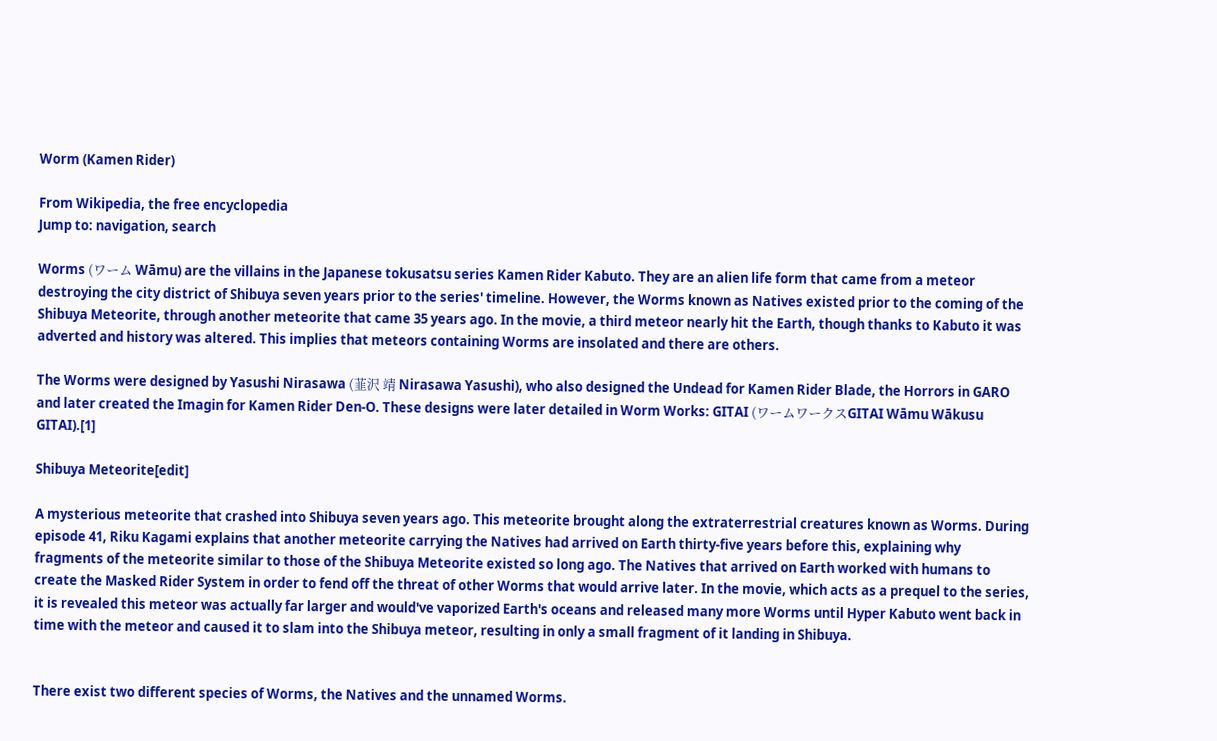Worm (Kamen Rider)

From Wikipedia, the free encyclopedia
Jump to: navigation, search

Worms (ワーム Wāmu) are the villains in the Japanese tokusatsu series Kamen Rider Kabuto. They are an alien life form that came from a meteor destroying the city district of Shibuya seven years prior to the series' timeline. However, the Worms known as Natives existed prior to the coming of the Shibuya Meteorite, through another meteorite that came 35 years ago. In the movie, a third meteor nearly hit the Earth, though thanks to Kabuto it was adverted and history was altered. This implies that meteors containing Worms are insolated and there are others.

The Worms were designed by Yasushi Nirasawa (韮沢 靖 Nirasawa Yasushi), who also designed the Undead for Kamen Rider Blade, the Horrors in GARO and later created the Imagin for Kamen Rider Den-O. These designs were later detailed in Worm Works: GITAI (ワームワークスGITAI Wāmu Wākusu GITAI).[1]

Shibuya Meteorite[edit]

A mysterious meteorite that crashed into Shibuya seven years ago. This meteorite brought along the extraterrestrial creatures known as Worms. During episode 41, Riku Kagami explains that another meteorite carrying the Natives had arrived on Earth thirty-five years before this, explaining why fragments of the meteorite similar to those of the Shibuya Meteorite existed so long ago. The Natives that arrived on Earth worked with humans to create the Masked Rider System in order to fend off the threat of other Worms that would arrive later. In the movie, which acts as a prequel to the series, it is revealed this meteor was actually far larger and would've vaporized Earth's oceans and released many more Worms until Hyper Kabuto went back in time with the meteor and caused it to slam into the Shibuya meteor, resulting in only a small fragment of it landing in Shibuya.


There exist two different species of Worms, the Natives and the unnamed Worms.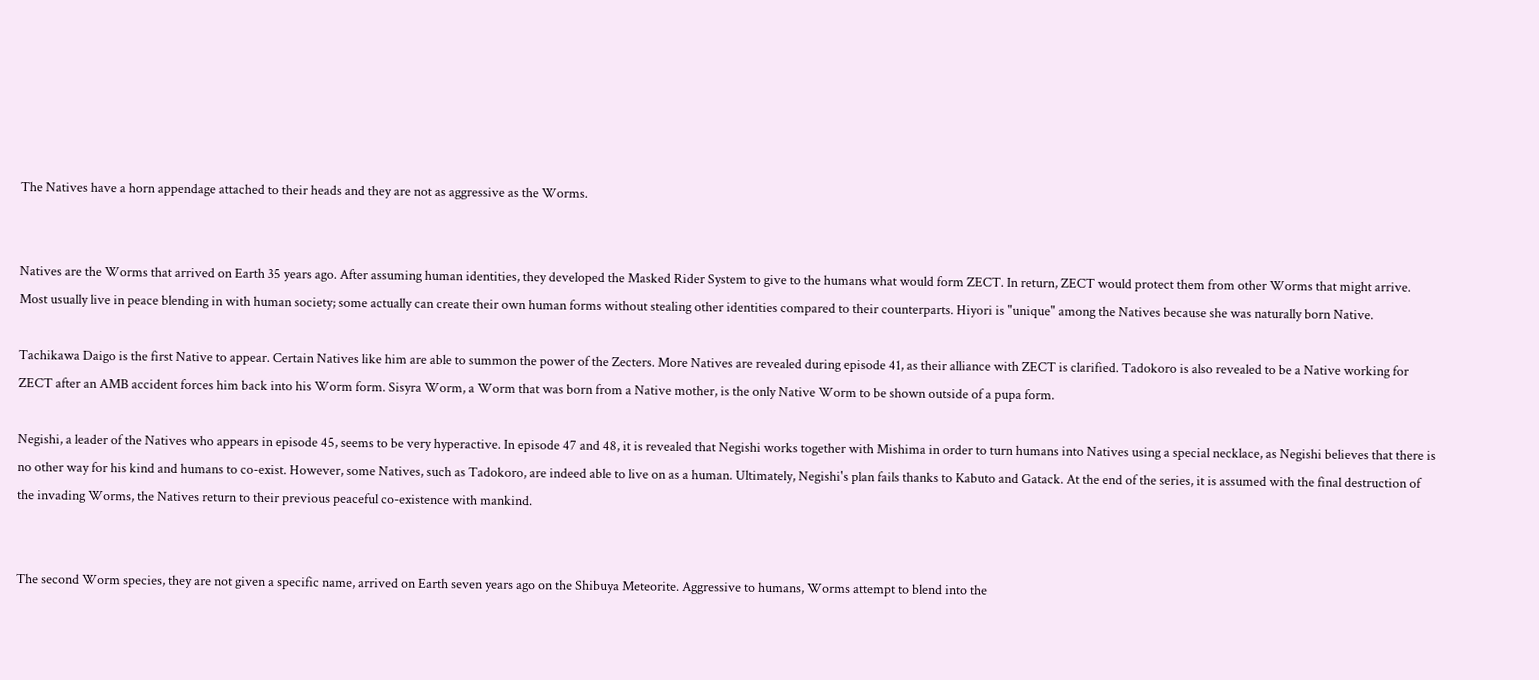The Natives have a horn appendage attached to their heads and they are not as aggressive as the Worms.


Natives are the Worms that arrived on Earth 35 years ago. After assuming human identities, they developed the Masked Rider System to give to the humans what would form ZECT. In return, ZECT would protect them from other Worms that might arrive. Most usually live in peace blending in with human society; some actually can create their own human forms without stealing other identities compared to their counterparts. Hiyori is "unique" among the Natives because she was naturally born Native.

Tachikawa Daigo is the first Native to appear. Certain Natives like him are able to summon the power of the Zecters. More Natives are revealed during episode 41, as their alliance with ZECT is clarified. Tadokoro is also revealed to be a Native working for ZECT after an AMB accident forces him back into his Worm form. Sisyra Worm, a Worm that was born from a Native mother, is the only Native Worm to be shown outside of a pupa form.

Negishi, a leader of the Natives who appears in episode 45, seems to be very hyperactive. In episode 47 and 48, it is revealed that Negishi works together with Mishima in order to turn humans into Natives using a special necklace, as Negishi believes that there is no other way for his kind and humans to co-exist. However, some Natives, such as Tadokoro, are indeed able to live on as a human. Ultimately, Negishi's plan fails thanks to Kabuto and Gatack. At the end of the series, it is assumed with the final destruction of the invading Worms, the Natives return to their previous peaceful co-existence with mankind.


The second Worm species, they are not given a specific name, arrived on Earth seven years ago on the Shibuya Meteorite. Aggressive to humans, Worms attempt to blend into the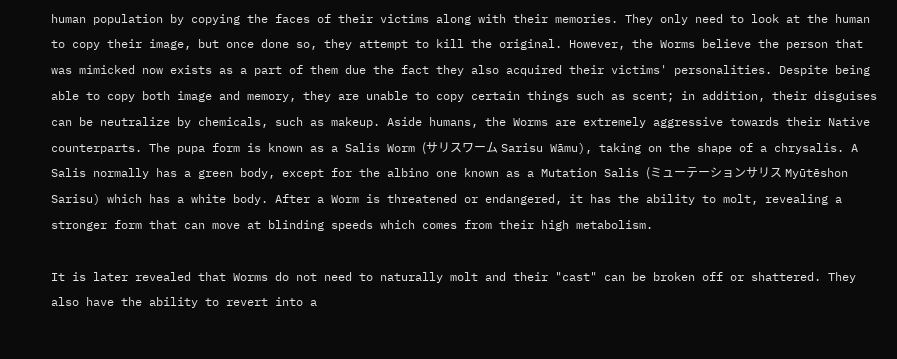human population by copying the faces of their victims along with their memories. They only need to look at the human to copy their image, but once done so, they attempt to kill the original. However, the Worms believe the person that was mimicked now exists as a part of them due the fact they also acquired their victims' personalities. Despite being able to copy both image and memory, they are unable to copy certain things such as scent; in addition, their disguises can be neutralize by chemicals, such as makeup. Aside humans, the Worms are extremely aggressive towards their Native counterparts. The pupa form is known as a Salis Worm (サリスワーム Sarisu Wāmu), taking on the shape of a chrysalis. A Salis normally has a green body, except for the albino one known as a Mutation Salis (ミューテーションサリス Myūtēshon Sarisu) which has a white body. After a Worm is threatened or endangered, it has the ability to molt, revealing a stronger form that can move at blinding speeds which comes from their high metabolism.

It is later revealed that Worms do not need to naturally molt and their "cast" can be broken off or shattered. They also have the ability to revert into a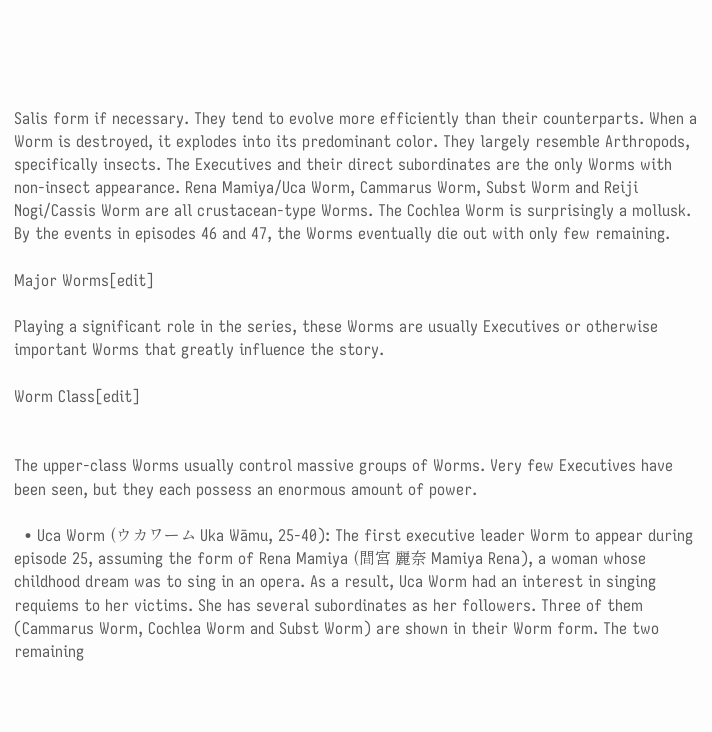Salis form if necessary. They tend to evolve more efficiently than their counterparts. When a Worm is destroyed, it explodes into its predominant color. They largely resemble Arthropods, specifically insects. The Executives and their direct subordinates are the only Worms with non-insect appearance. Rena Mamiya/Uca Worm, Cammarus Worm, Subst Worm and Reiji Nogi/Cassis Worm are all crustacean-type Worms. The Cochlea Worm is surprisingly a mollusk. By the events in episodes 46 and 47, the Worms eventually die out with only few remaining.

Major Worms[edit]

Playing a significant role in the series, these Worms are usually Executives or otherwise important Worms that greatly influence the story.

Worm Class[edit]


The upper-class Worms usually control massive groups of Worms. Very few Executives have been seen, but they each possess an enormous amount of power.

  • Uca Worm (ウカワーム Uka Wāmu, 25-40): The first executive leader Worm to appear during episode 25, assuming the form of Rena Mamiya (間宮 麗奈 Mamiya Rena), a woman whose childhood dream was to sing in an opera. As a result, Uca Worm had an interest in singing requiems to her victims. She has several subordinates as her followers. Three of them (Cammarus Worm, Cochlea Worm and Subst Worm) are shown in their Worm form. The two remaining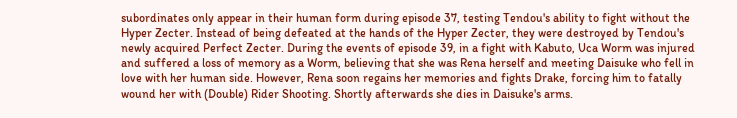subordinates only appear in their human form during episode 37, testing Tendou's ability to fight without the Hyper Zecter. Instead of being defeated at the hands of the Hyper Zecter, they were destroyed by Tendou's newly acquired Perfect Zecter. During the events of episode 39, in a fight with Kabuto, Uca Worm was injured and suffered a loss of memory as a Worm, believing that she was Rena herself and meeting Daisuke who fell in love with her human side. However, Rena soon regains her memories and fights Drake, forcing him to fatally wound her with (Double) Rider Shooting. Shortly afterwards she dies in Daisuke's arms.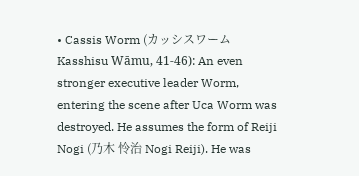• Cassis Worm (カッシスワーム Kasshisu Wāmu, 41-46): An even stronger executive leader Worm, entering the scene after Uca Worm was destroyed. He assumes the form of Reiji Nogi (乃木 怜治 Nogi Reiji). He was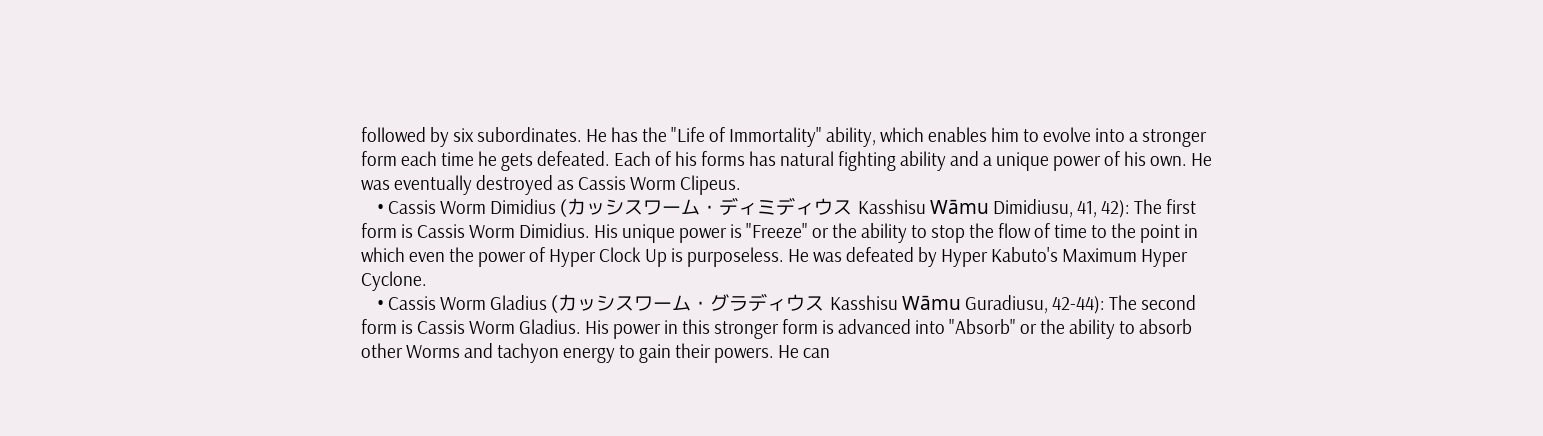followed by six subordinates. He has the "Life of Immortality" ability, which enables him to evolve into a stronger form each time he gets defeated. Each of his forms has natural fighting ability and a unique power of his own. He was eventually destroyed as Cassis Worm Clipeus.
    • Cassis Worm Dimidius (カッシスワーム・ディミディウス Kasshisu Wāmu Dimidiusu, 41, 42): The first form is Cassis Worm Dimidius. His unique power is "Freeze" or the ability to stop the flow of time to the point in which even the power of Hyper Clock Up is purposeless. He was defeated by Hyper Kabuto's Maximum Hyper Cyclone.
    • Cassis Worm Gladius (カッシスワーム・グラディウス Kasshisu Wāmu Guradiusu, 42-44): The second form is Cassis Worm Gladius. His power in this stronger form is advanced into "Absorb" or the ability to absorb other Worms and tachyon energy to gain their powers. He can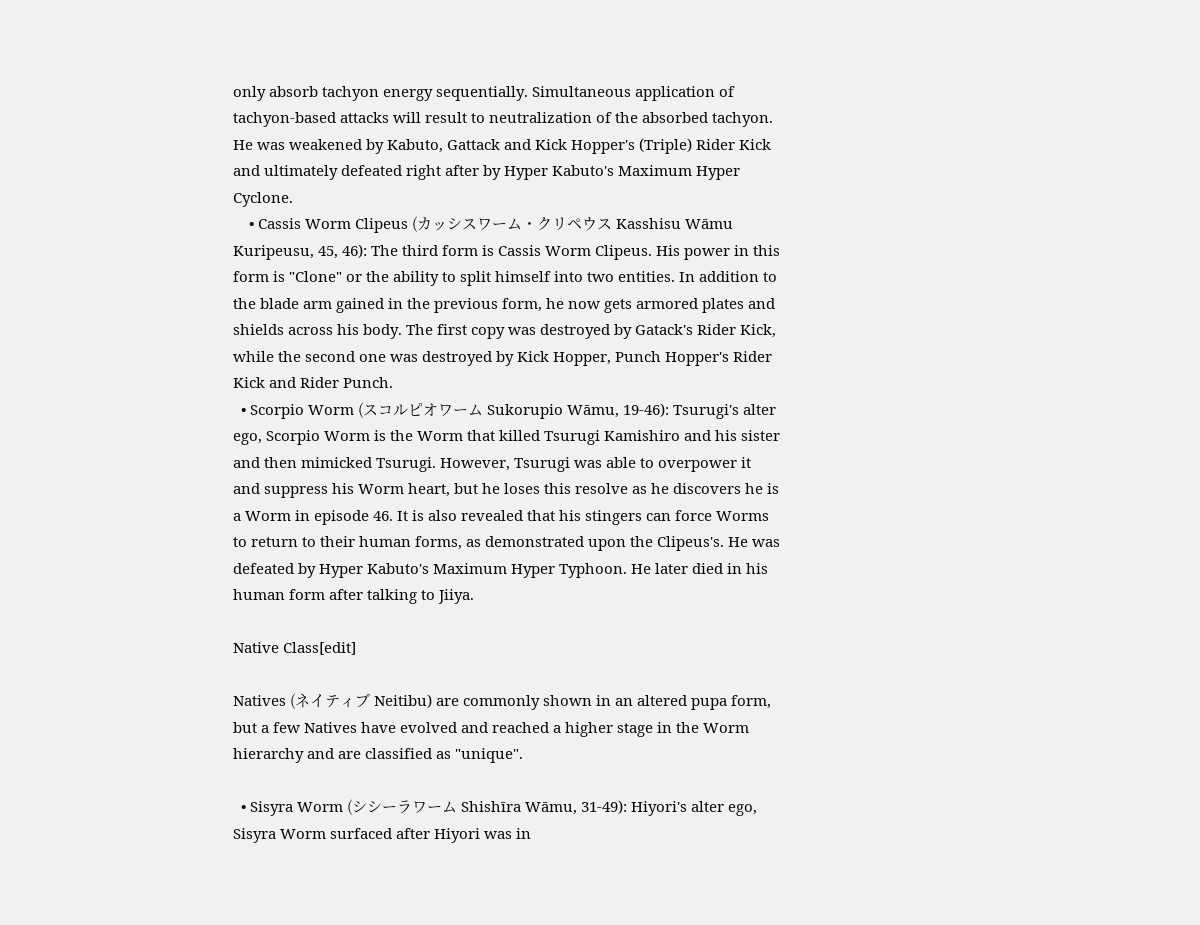only absorb tachyon energy sequentially. Simultaneous application of tachyon-based attacks will result to neutralization of the absorbed tachyon. He was weakened by Kabuto, Gattack and Kick Hopper's (Triple) Rider Kick and ultimately defeated right after by Hyper Kabuto's Maximum Hyper Cyclone.
    • Cassis Worm Clipeus (カッシスワーム・クリペウス Kasshisu Wāmu Kuripeusu, 45, 46): The third form is Cassis Worm Clipeus. His power in this form is "Clone" or the ability to split himself into two entities. In addition to the blade arm gained in the previous form, he now gets armored plates and shields across his body. The first copy was destroyed by Gatack's Rider Kick, while the second one was destroyed by Kick Hopper, Punch Hopper's Rider Kick and Rider Punch.
  • Scorpio Worm (スコルピオワーム Sukorupio Wāmu, 19-46): Tsurugi's alter ego, Scorpio Worm is the Worm that killed Tsurugi Kamishiro and his sister and then mimicked Tsurugi. However, Tsurugi was able to overpower it and suppress his Worm heart, but he loses this resolve as he discovers he is a Worm in episode 46. It is also revealed that his stingers can force Worms to return to their human forms, as demonstrated upon the Clipeus's. He was defeated by Hyper Kabuto's Maximum Hyper Typhoon. He later died in his human form after talking to Jiiya.

Native Class[edit]

Natives (ネイティブ Neitibu) are commonly shown in an altered pupa form, but a few Natives have evolved and reached a higher stage in the Worm hierarchy and are classified as "unique".

  • Sisyra Worm (シシーラワーム Shishīra Wāmu, 31-49): Hiyori's alter ego, Sisyra Worm surfaced after Hiyori was in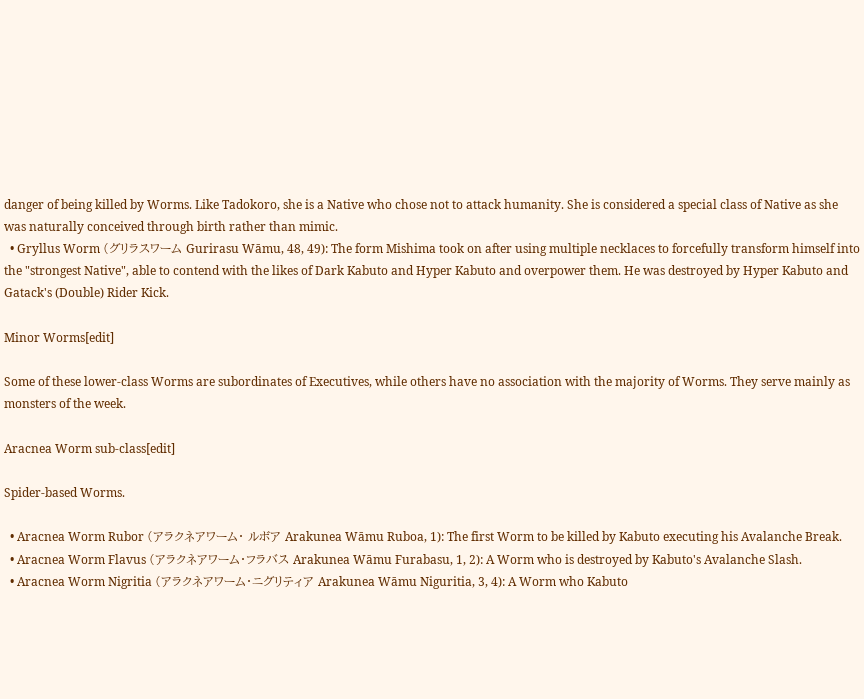danger of being killed by Worms. Like Tadokoro, she is a Native who chose not to attack humanity. She is considered a special class of Native as she was naturally conceived through birth rather than mimic.
  • Gryllus Worm (グリラスワーム Gurirasu Wāmu, 48, 49): The form Mishima took on after using multiple necklaces to forcefully transform himself into the "strongest Native", able to contend with the likes of Dark Kabuto and Hyper Kabuto and overpower them. He was destroyed by Hyper Kabuto and Gatack's (Double) Rider Kick.

Minor Worms[edit]

Some of these lower-class Worms are subordinates of Executives, while others have no association with the majority of Worms. They serve mainly as monsters of the week.

Aracnea Worm sub-class[edit]

Spider-based Worms.

  • Aracnea Worm Rubor (アラクネアワーム・ ルボア Arakunea Wāmu Ruboa, 1): The first Worm to be killed by Kabuto executing his Avalanche Break.
  • Aracnea Worm Flavus (アラクネアワーム・フラバス Arakunea Wāmu Furabasu, 1, 2): A Worm who is destroyed by Kabuto's Avalanche Slash.
  • Aracnea Worm Nigritia (アラクネアワーム・ニグリティア Arakunea Wāmu Niguritia, 3, 4): A Worm who Kabuto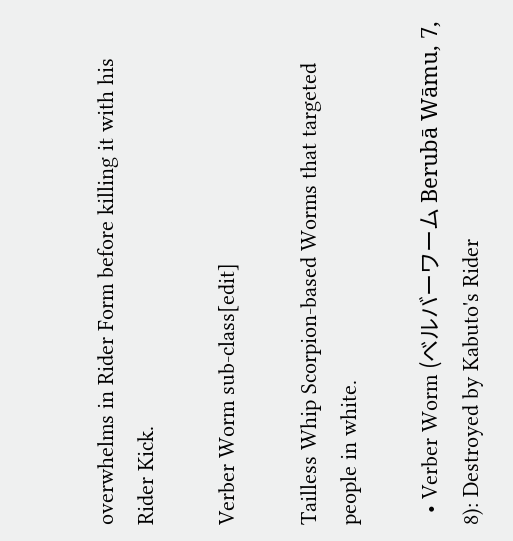overwhelms in Rider Form before killing it with his Rider Kick.

Verber Worm sub-class[edit]

Tailless Whip Scorpion-based Worms that targeted people in white.

  • Verber Worm (ベルバーワーム Berubā Wāmu, 7, 8): Destroyed by Kabuto's Rider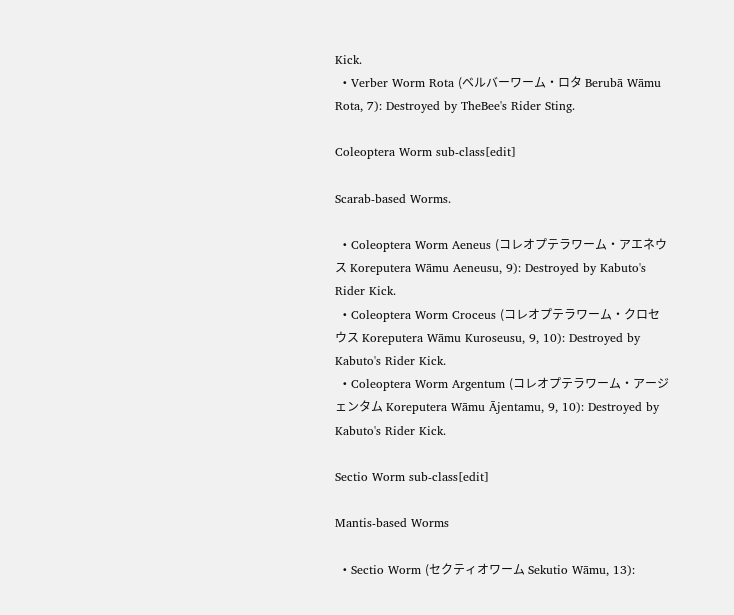Kick.
  • Verber Worm Rota (ベルバーワーム・ロタ Berubā Wāmu Rota, 7): Destroyed by TheBee's Rider Sting.

Coleoptera Worm sub-class[edit]

Scarab-based Worms.

  • Coleoptera Worm Aeneus (コレオプテラワーム・アエネウス Koreputera Wāmu Aeneusu, 9): Destroyed by Kabuto's Rider Kick.
  • Coleoptera Worm Croceus (コレオプテラワーム・クロセウス Koreputera Wāmu Kuroseusu, 9, 10): Destroyed by Kabuto's Rider Kick.
  • Coleoptera Worm Argentum (コレオプテラワーム・アージェンタム Koreputera Wāmu Ājentamu, 9, 10): Destroyed by Kabuto's Rider Kick.

Sectio Worm sub-class[edit]

Mantis-based Worms

  • Sectio Worm (セクティオワーム Sekutio Wāmu, 13):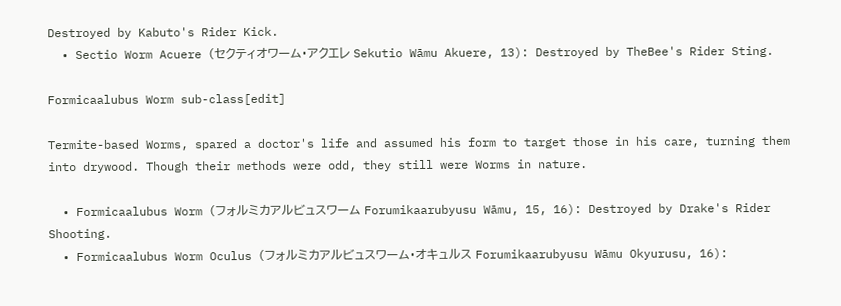Destroyed by Kabuto's Rider Kick.
  • Sectio Worm Acuere (セクティオワーム・アクエレ Sekutio Wāmu Akuere, 13): Destroyed by TheBee's Rider Sting.

Formicaalubus Worm sub-class[edit]

Termite-based Worms, spared a doctor's life and assumed his form to target those in his care, turning them into drywood. Though their methods were odd, they still were Worms in nature.

  • Formicaalubus Worm (フォルミカアルビュスワーム Forumikaarubyusu Wāmu, 15, 16): Destroyed by Drake's Rider Shooting.
  • Formicaalubus Worm Oculus (フォルミカアルビュスワーム・オキュルス Forumikaarubyusu Wāmu Okyurusu, 16):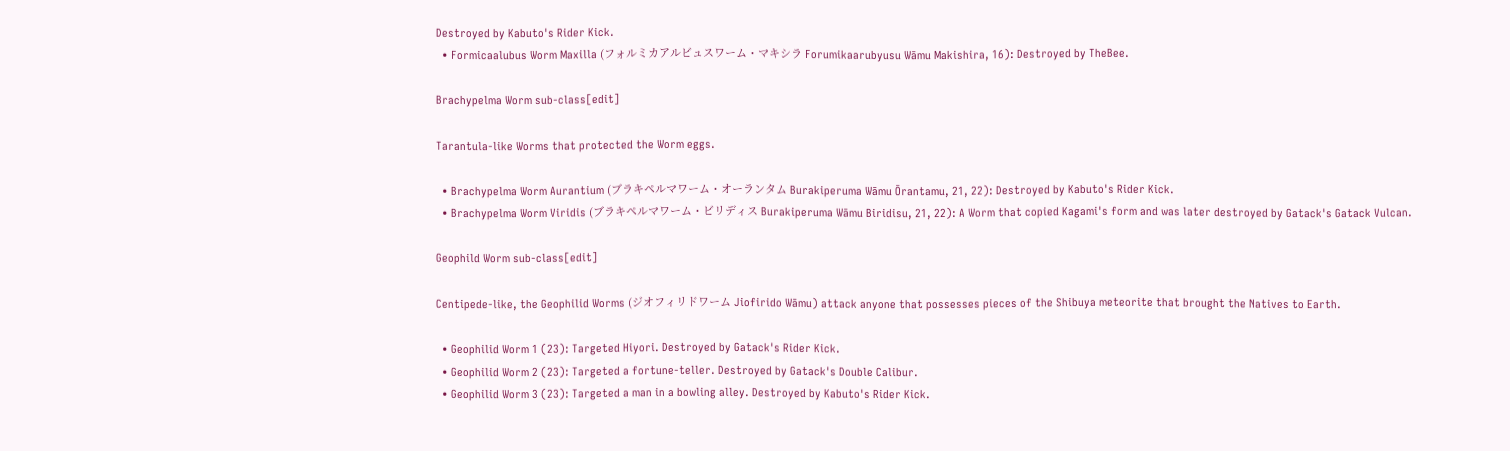Destroyed by Kabuto's Rider Kick.
  • Formicaalubus Worm Maxilla (フォルミカアルビュスワーム・マキシラ Forumikaarubyusu Wāmu Makishira, 16): Destroyed by TheBee.

Brachypelma Worm sub-class[edit]

Tarantula-like Worms that protected the Worm eggs.

  • Brachypelma Worm Aurantium (ブラキペルマワーム・オーランタム Burakiperuma Wāmu Ōrantamu, 21, 22): Destroyed by Kabuto's Rider Kick.
  • Brachypelma Worm Viridis (ブラキペルマワーム・ビリディス Burakiperuma Wāmu Biridisu, 21, 22): A Worm that copied Kagami's form and was later destroyed by Gatack's Gatack Vulcan.

Geophild Worm sub-class[edit]

Centipede-like, the Geophilid Worms (ジオフィリドワーム Jiofirido Wāmu) attack anyone that possesses pieces of the Shibuya meteorite that brought the Natives to Earth.

  • Geophilid Worm 1 (23): Targeted Hiyori. Destroyed by Gatack's Rider Kick.
  • Geophilid Worm 2 (23): Targeted a fortune-teller. Destroyed by Gatack's Double Calibur.
  • Geophilid Worm 3 (23): Targeted a man in a bowling alley. Destroyed by Kabuto's Rider Kick.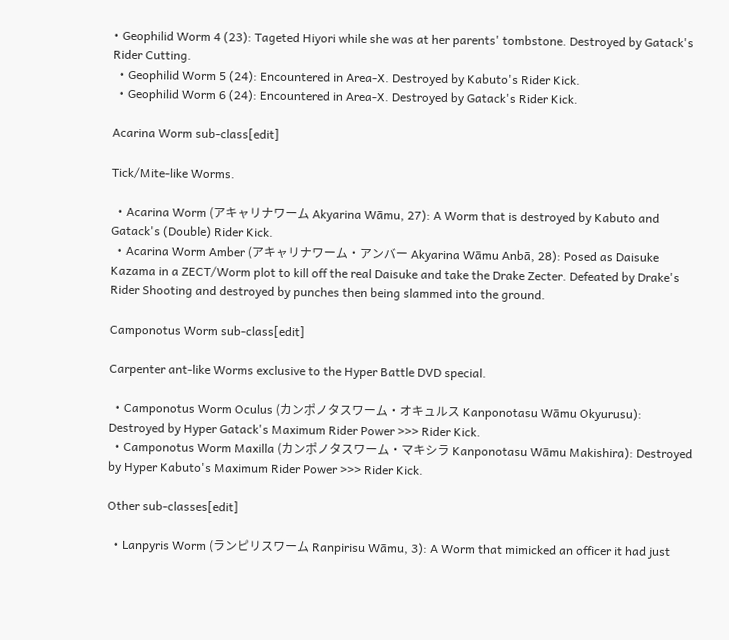• Geophilid Worm 4 (23): Tageted Hiyori while she was at her parents' tombstone. Destroyed by Gatack's Rider Cutting.
  • Geophilid Worm 5 (24): Encountered in Area-X. Destroyed by Kabuto's Rider Kick.
  • Geophilid Worm 6 (24): Encountered in Area-X. Destroyed by Gatack's Rider Kick.

Acarina Worm sub-class[edit]

Tick/Mite-like Worms.

  • Acarina Worm (アキャリナワーム Akyarina Wāmu, 27): A Worm that is destroyed by Kabuto and Gatack's (Double) Rider Kick.
  • Acarina Worm Amber (アキャリナワーム・アンバー Akyarina Wāmu Anbā, 28): Posed as Daisuke Kazama in a ZECT/Worm plot to kill off the real Daisuke and take the Drake Zecter. Defeated by Drake's Rider Shooting and destroyed by punches then being slammed into the ground.

Camponotus Worm sub-class[edit]

Carpenter ant-like Worms exclusive to the Hyper Battle DVD special.

  • Camponotus Worm Oculus (カンポノタスワーム・オキュルス Kanponotasu Wāmu Okyurusu): Destroyed by Hyper Gatack's Maximum Rider Power >>> Rider Kick.
  • Camponotus Worm Maxilla (カンポノタスワーム・マキシラ Kanponotasu Wāmu Makishira): Destroyed by Hyper Kabuto's Maximum Rider Power >>> Rider Kick.

Other sub-classes[edit]

  • Lanpyris Worm (ランピリスワーム Ranpirisu Wāmu, 3): A Worm that mimicked an officer it had just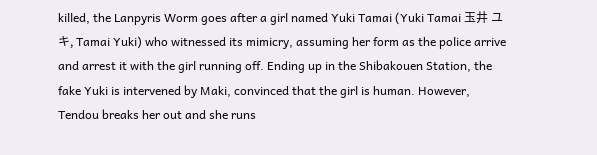killed, the Lanpyris Worm goes after a girl named Yuki Tamai (Yuki Tamai 玉井 ユキ, Tamai Yuki) who witnessed its mimicry, assuming her form as the police arrive and arrest it with the girl running off. Ending up in the Shibakouen Station, the fake Yuki is intervened by Maki, convinced that the girl is human. However, Tendou breaks her out and she runs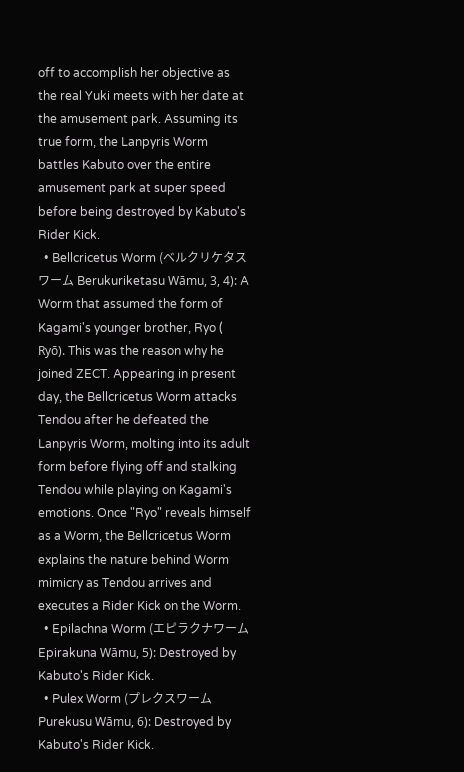off to accomplish her objective as the real Yuki meets with her date at the amusement park. Assuming its true form, the Lanpyris Worm battles Kabuto over the entire amusement park at super speed before being destroyed by Kabuto's Rider Kick.
  • Bellcricetus Worm (ベルクリケタスワーム Berukuriketasu Wāmu, 3, 4): A Worm that assumed the form of Kagami's younger brother, Ryo ( Ryō). This was the reason why he joined ZECT. Appearing in present day, the Bellcricetus Worm attacks Tendou after he defeated the Lanpyris Worm, molting into its adult form before flying off and stalking Tendou while playing on Kagami's emotions. Once "Ryo" reveals himself as a Worm, the Bellcricetus Worm explains the nature behind Worm mimicry as Tendou arrives and executes a Rider Kick on the Worm.
  • Epilachna Worm (エピラクナワーム Epirakuna Wāmu, 5): Destroyed by Kabuto's Rider Kick.
  • Pulex Worm (プレクスワーム Purekusu Wāmu, 6): Destroyed by Kabuto's Rider Kick.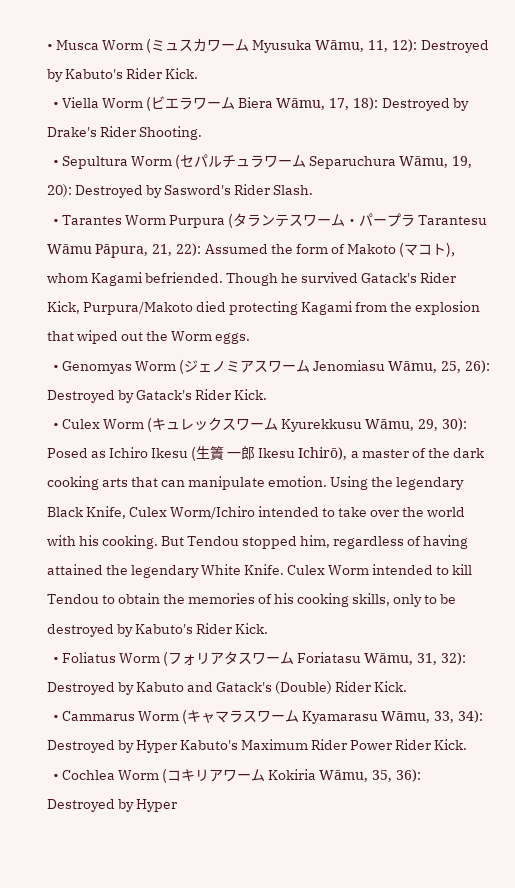• Musca Worm (ミュスカワーム Myusuka Wāmu, 11, 12): Destroyed by Kabuto's Rider Kick.
  • Viella Worm (ビエラワーム Biera Wāmu, 17, 18): Destroyed by Drake's Rider Shooting.
  • Sepultura Worm (セパルチュラワーム Separuchura Wāmu, 19, 20): Destroyed by Sasword's Rider Slash.
  • Tarantes Worm Purpura (タランテスワーム・パープラ Tarantesu Wāmu Pāpura, 21, 22): Assumed the form of Makoto (マコト), whom Kagami befriended. Though he survived Gatack's Rider Kick, Purpura/Makoto died protecting Kagami from the explosion that wiped out the Worm eggs.
  • Genomyas Worm (ジェノミアスワーム Jenomiasu Wāmu, 25, 26): Destroyed by Gatack's Rider Kick.
  • Culex Worm (キュレックスワーム Kyurekkusu Wāmu, 29, 30): Posed as Ichiro Ikesu (生簀 一郎 Ikesu Ichirō), a master of the dark cooking arts that can manipulate emotion. Using the legendary Black Knife, Culex Worm/Ichiro intended to take over the world with his cooking. But Tendou stopped him, regardless of having attained the legendary White Knife. Culex Worm intended to kill Tendou to obtain the memories of his cooking skills, only to be destroyed by Kabuto's Rider Kick.
  • Foliatus Worm (フォリアタスワーム Foriatasu Wāmu, 31, 32): Destroyed by Kabuto and Gatack's (Double) Rider Kick.
  • Cammarus Worm (キャマラスワーム Kyamarasu Wāmu, 33, 34): Destroyed by Hyper Kabuto's Maximum Rider Power Rider Kick.
  • Cochlea Worm (コキリアワーム Kokiria Wāmu, 35, 36): Destroyed by Hyper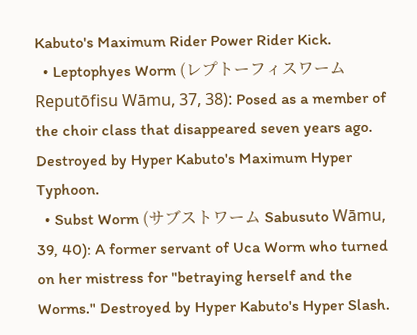Kabuto's Maximum Rider Power Rider Kick.
  • Leptophyes Worm (レプトーフィスワーム Reputōfisu Wāmu, 37, 38): Posed as a member of the choir class that disappeared seven years ago. Destroyed by Hyper Kabuto's Maximum Hyper Typhoon.
  • Subst Worm (サブストワーム Sabusuto Wāmu, 39, 40): A former servant of Uca Worm who turned on her mistress for "betraying herself and the Worms." Destroyed by Hyper Kabuto's Hyper Slash.